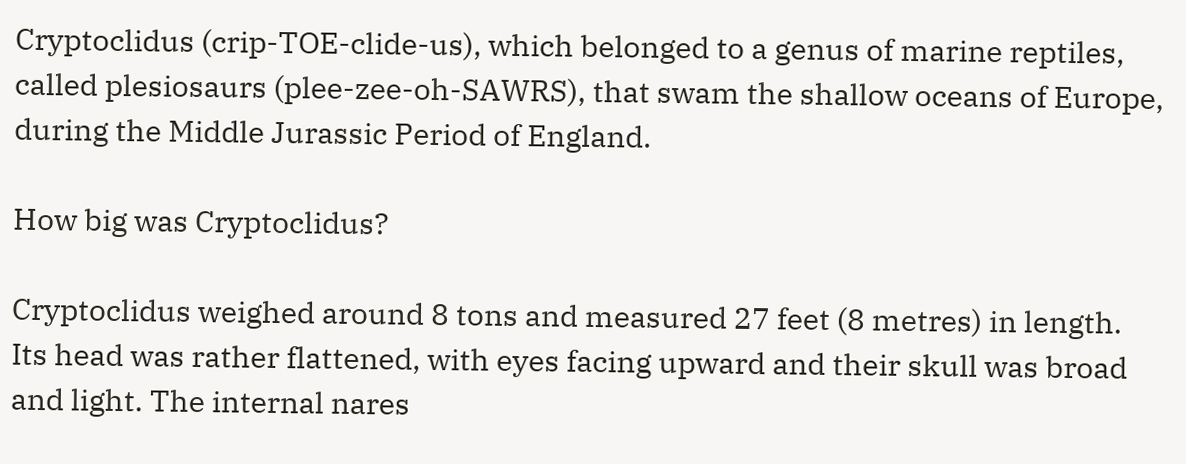Cryptoclidus (crip-TOE-clide-us), which belonged to a genus of marine reptiles, called plesiosaurs (plee-zee-oh-SAWRS), that swam the shallow oceans of Europe, during the Middle Jurassic Period of England.

How big was Cryptoclidus?

Cryptoclidus weighed around 8 tons and measured 27 feet (8 metres) in length. Its head was rather flattened, with eyes facing upward and their skull was broad and light. The internal nares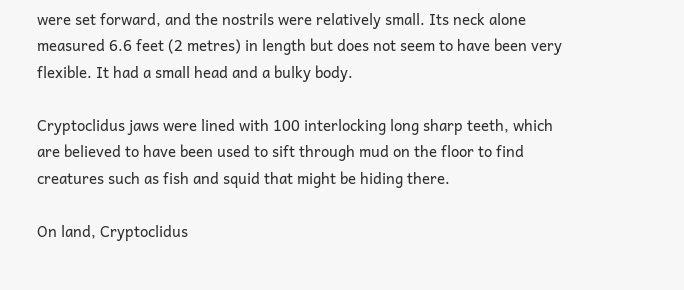were set forward, and the nostrils were relatively small. Its neck alone measured 6.6 feet (2 metres) in length but does not seem to have been very flexible. It had a small head and a bulky body.

Cryptoclidus jaws were lined with 100 interlocking long sharp teeth, which are believed to have been used to sift through mud on the floor to find creatures such as fish and squid that might be hiding there.

On land, Cryptoclidus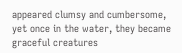appeared clumsy and cumbersome, yet once in the water, they became graceful creatures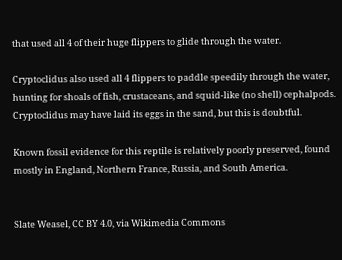that used all 4 of their huge flippers to glide through the water.

Cryptoclidus also used all 4 flippers to paddle speedily through the water, hunting for shoals of fish, crustaceans, and squid-like (no shell) cephalpods. Cryptoclidus may have laid its eggs in the sand, but this is doubtful.

Known fossil evidence for this reptile is relatively poorly preserved, found mostly in England, Northern France, Russia, and South America.


Slate Weasel, CC BY 4.0, via Wikimedia Commons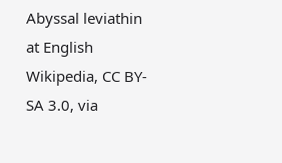Abyssal leviathin at English Wikipedia, CC BY-SA 3.0, via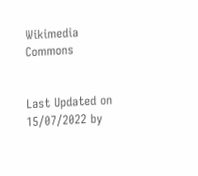Wikimedia Commons


Last Updated on 15/07/2022 by